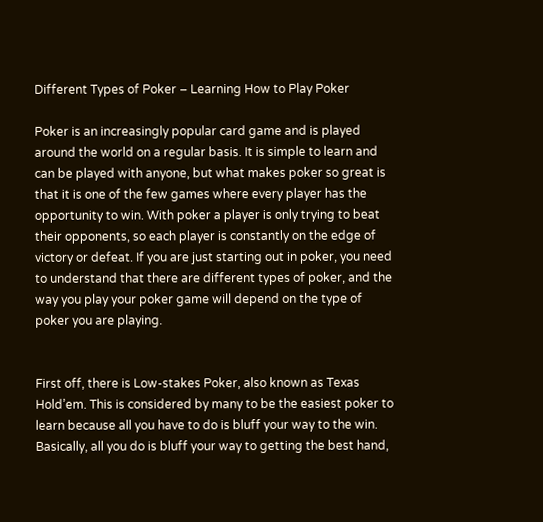Different Types of Poker – Learning How to Play Poker

Poker is an increasingly popular card game and is played around the world on a regular basis. It is simple to learn and can be played with anyone, but what makes poker so great is that it is one of the few games where every player has the opportunity to win. With poker a player is only trying to beat their opponents, so each player is constantly on the edge of victory or defeat. If you are just starting out in poker, you need to understand that there are different types of poker, and the way you play your poker game will depend on the type of poker you are playing.


First off, there is Low-stakes Poker, also known as Texas Hold’em. This is considered by many to be the easiest poker to learn because all you have to do is bluff your way to the win. Basically, all you do is bluff your way to getting the best hand,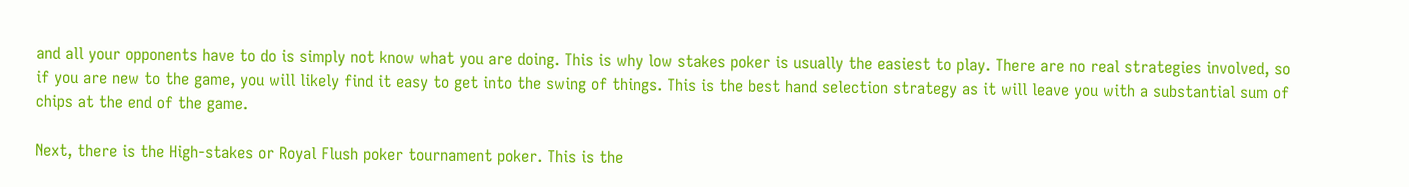and all your opponents have to do is simply not know what you are doing. This is why low stakes poker is usually the easiest to play. There are no real strategies involved, so if you are new to the game, you will likely find it easy to get into the swing of things. This is the best hand selection strategy as it will leave you with a substantial sum of chips at the end of the game.

Next, there is the High-stakes or Royal Flush poker tournament poker. This is the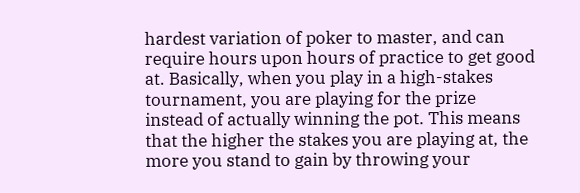hardest variation of poker to master, and can require hours upon hours of practice to get good at. Basically, when you play in a high-stakes tournament, you are playing for the prize instead of actually winning the pot. This means that the higher the stakes you are playing at, the more you stand to gain by throwing your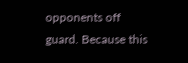opponents off guard. Because this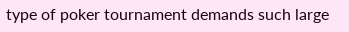type of poker tournament demands such large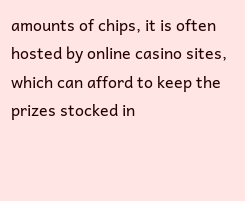amounts of chips, it is often hosted by online casino sites, which can afford to keep the prizes stocked in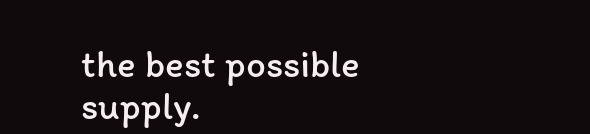the best possible supply.